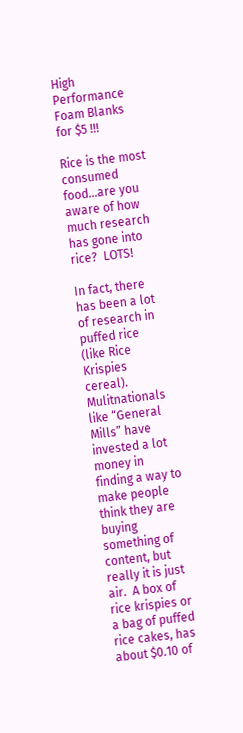High Performance Foam Blanks for $5 !!!

Rice is the most consumed food…are you aware of how much research has gone into rice?  LOTS!

In fact, there has been a lot of research in puffed rice (like Rice Krispies cereal).  Mulitnationals like “General Mills” have invested a lot money in finding a way to make people think they are buying something of content, but really it is just air.  A box of rice krispies or a bag of puffed rice cakes, has about $0.10 of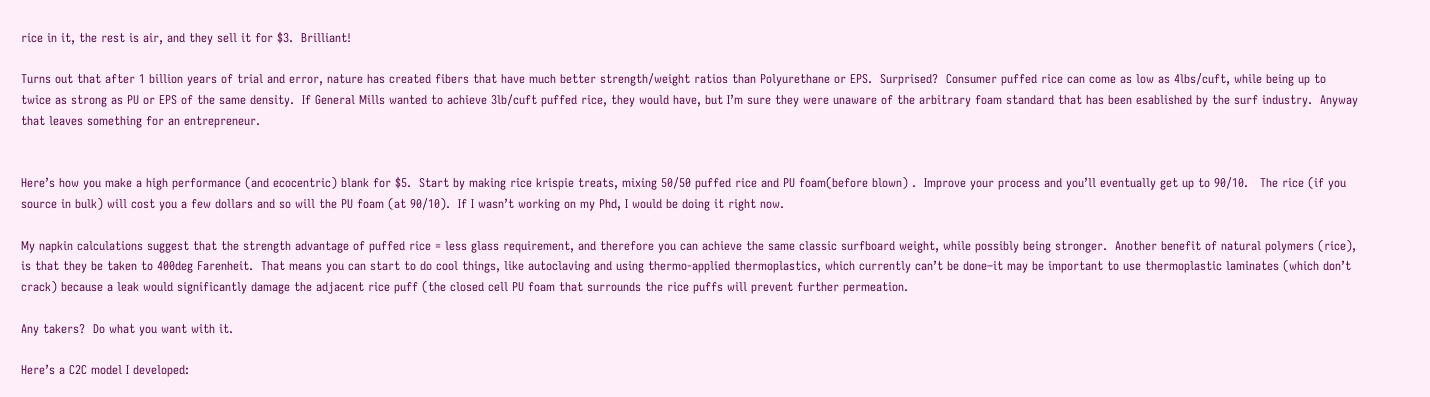rice in it, the rest is air, and they sell it for $3.  Brilliant!

Turns out that after 1 billion years of trial and error, nature has created fibers that have much better strength/weight ratios than Polyurethane or EPS.  Surprised?  Consumer puffed rice can come as low as 4lbs/cuft, while being up to twice as strong as PU or EPS of the same density.  If General Mills wanted to achieve 3lb/cuft puffed rice, they would have, but I’m sure they were unaware of the arbitrary foam standard that has been esablished by the surf industry.  Anyway that leaves something for an entrepreneur.


Here’s how you make a high performance (and ecocentric) blank for $5.  Start by making rice krispie treats, mixing 50/50 puffed rice and PU foam(before blown) .  Improve your process and you’ll eventually get up to 90/10.   The rice (if you source in bulk) will cost you a few dollars and so will the PU foam (at 90/10).  If I wasn’t working on my Phd, I would be doing it right now.

My napkin calculations suggest that the strength advantage of puffed rice = less glass requirement, and therefore you can achieve the same classic surfboard weight, while possibly being stronger.  Another benefit of natural polymers (rice), is that they be taken to 400deg Farenheit.  That means you can start to do cool things, like autoclaving and using thermo-applied thermoplastics, which currently can’t be done–it may be important to use thermoplastic laminates (which don’t crack) because a leak would significantly damage the adjacent rice puff (the closed cell PU foam that surrounds the rice puffs will prevent further permeation.

Any takers?  Do what you want with it.

Here’s a C2C model I developed: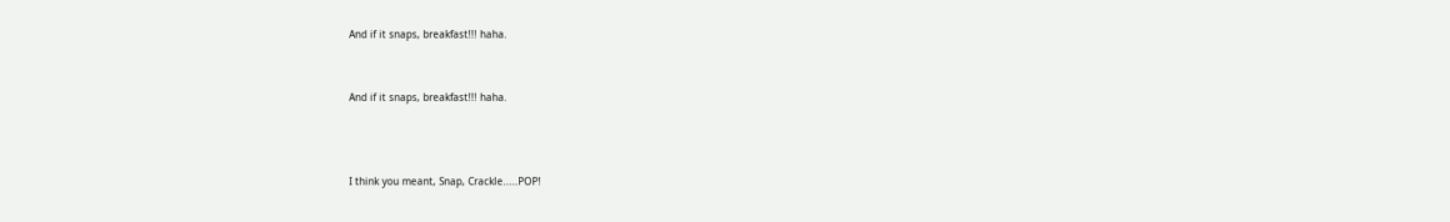And if it snaps, breakfast!!! haha.


And if it snaps, breakfast!!! haha.



I think you meant, Snap, Crackle.....POP!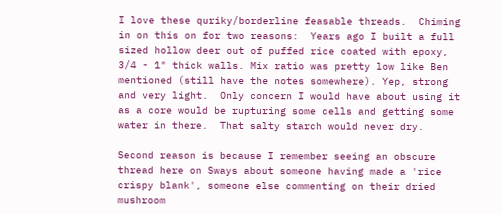I love these quriky/borderline feasable threads.  Chiming in on this on for two reasons:  Years ago I built a full sized hollow deer out of puffed rice coated with epoxy, 3/4 - 1" thick walls. Mix ratio was pretty low like Ben mentioned (still have the notes somewhere). Yep, strong and very light.  Only concern I would have about using it as a core would be rupturing some cells and getting some water in there.  That salty starch would never dry.

Second reason is because I remember seeing an obscure thread here on Sways about someone having made a 'rice crispy blank', someone else commenting on their dried mushroom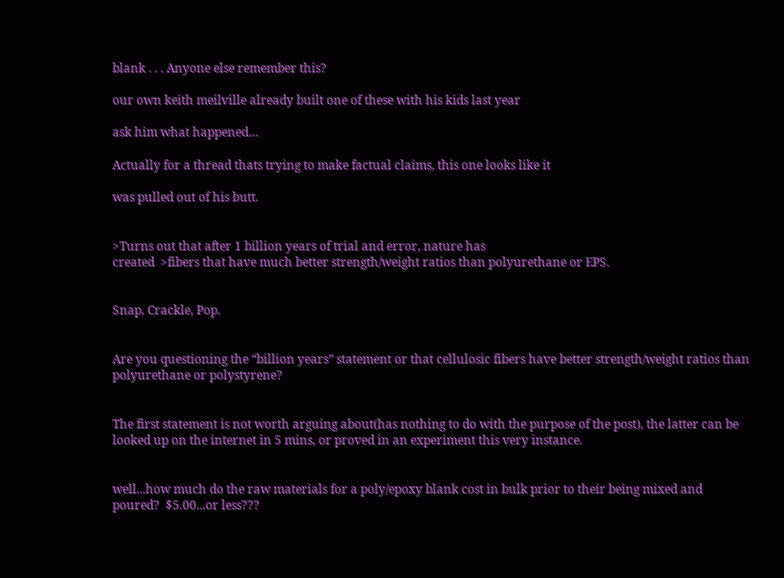blank . . . Anyone else remember this?

our own keith meilville already built one of these with his kids last year

ask him what happened…

Actually for a thread thats trying to make factual claims, this one looks like it

was pulled out of his butt.


>Turns out that after 1 billion years of trial and error, nature has
created  >fibers that have much better strength/weight ratios than polyurethane or EPS.


Snap, Crackle, Pop.


Are you questioning the “billion years” statement or that cellulosic fibers have better strength/weight ratios than polyurethane or polystyrene?


The first statement is not worth arguing about(has nothing to do with the purpose of the post), the latter can be looked up on the internet in 5 mins, or proved in an experiment this very instance.


well...how much do the raw materials for a poly/epoxy blank cost in bulk prior to their being mixed and poured?  $5.00...or less???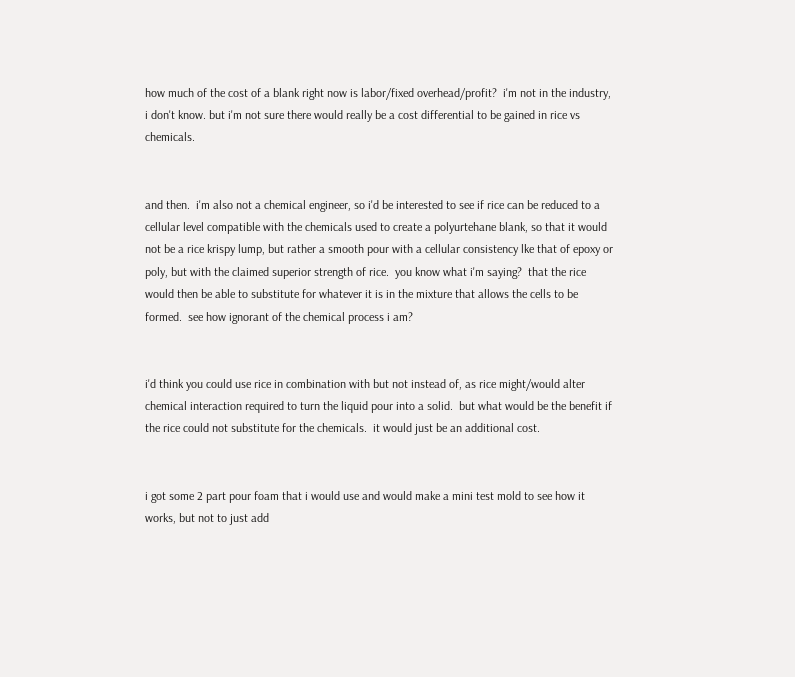how much of the cost of a blank right now is labor/fixed overhead/profit?  i'm not in the industry, i don't know. but i'm not sure there would really be a cost differential to be gained in rice vs chemicals.


and then.  i'm also not a chemical engineer, so i'd be interested to see if rice can be reduced to a cellular level compatible with the chemicals used to create a polyurtehane blank, so that it would not be a rice krispy lump, but rather a smooth pour with a cellular consistency lke that of epoxy or poly, but with the claimed superior strength of rice.  you know what i'm saying?  that the rice would then be able to substitute for whatever it is in the mixture that allows the cells to be formed.  see how ignorant of the chemical process i am?


i'd think you could use rice in combination with but not instead of, as rice might/would alter chemical interaction required to turn the liquid pour into a solid.  but what would be the benefit if the rice could not substitute for the chemicals.  it would just be an additional cost.


i got some 2 part pour foam that i would use and would make a mini test mold to see how it works, but not to just add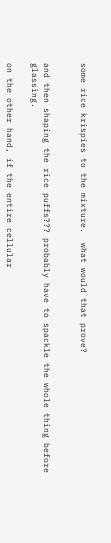some rice krispies to the mixture.  what would that prove?


and then shaping the rice puffs??? probably have to spackle the whole thing before glassing.

on the other hand, if the entire cellular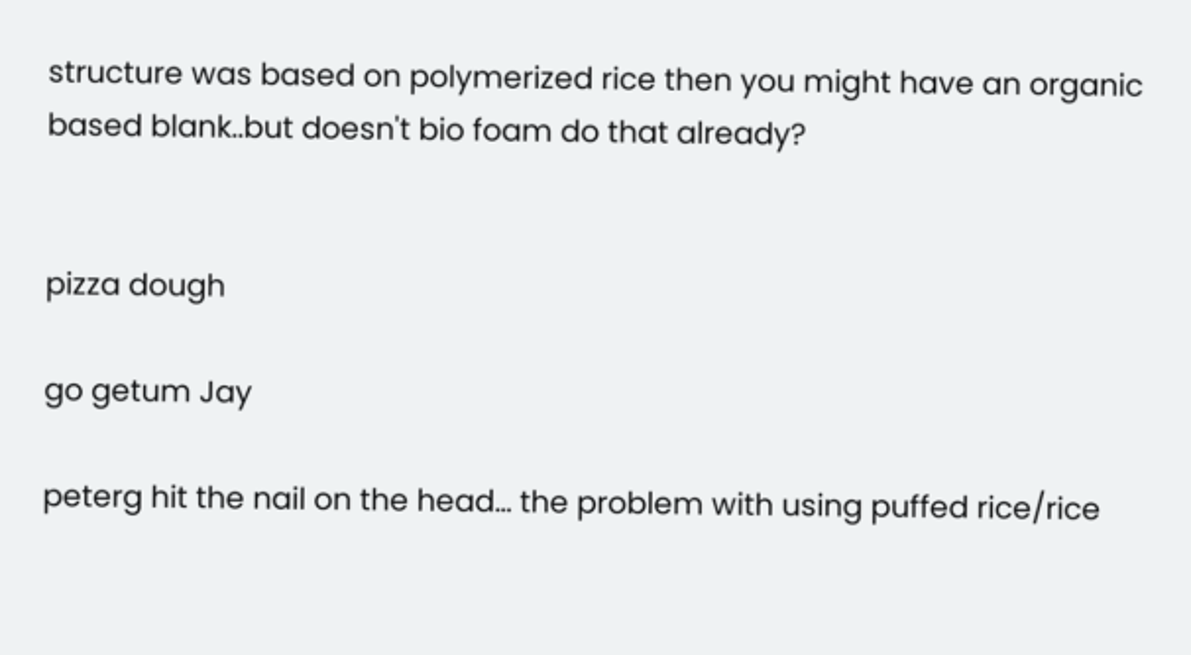structure was based on polymerized rice then you might have an organic based blank..but doesn't bio foam do that already?


pizza dough

go getum Jay

peterg hit the nail on the head… the problem with using puffed rice/rice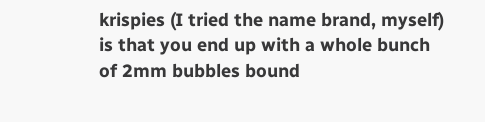krispies (I tried the name brand, myself) is that you end up with a whole bunch of 2mm bubbles bound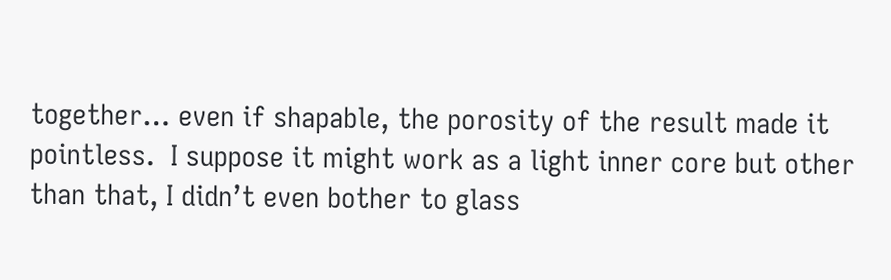together… even if shapable, the porosity of the result made it pointless.  I suppose it might work as a light inner core but other than that, I didn’t even bother to glass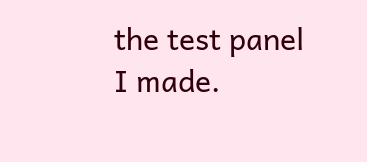the test panel I made.